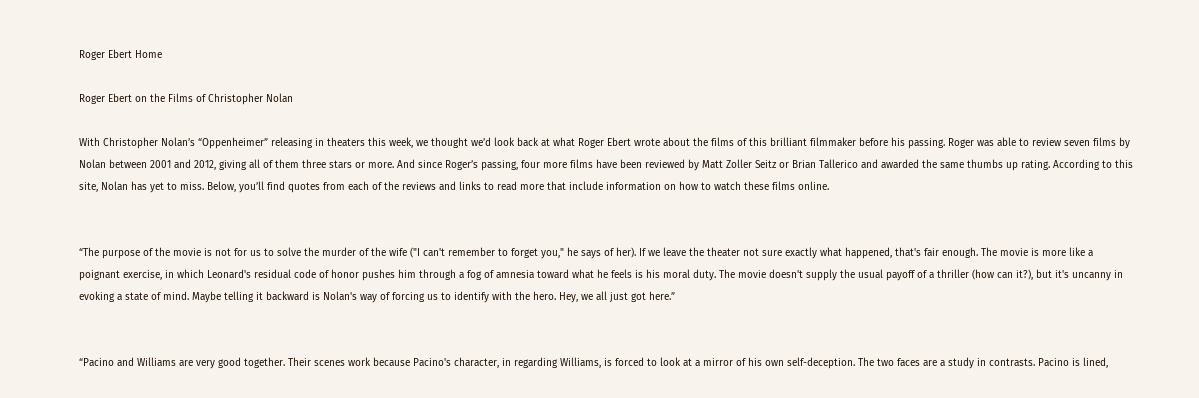Roger Ebert Home

Roger Ebert on the Films of Christopher Nolan

With Christopher Nolan’s “Oppenheimer” releasing in theaters this week, we thought we’d look back at what Roger Ebert wrote about the films of this brilliant filmmaker before his passing. Roger was able to review seven films by Nolan between 2001 and 2012, giving all of them three stars or more. And since Roger’s passing, four more films have been reviewed by Matt Zoller Seitz or Brian Tallerico and awarded the same thumbs up rating. According to this site, Nolan has yet to miss. Below, you’ll find quotes from each of the reviews and links to read more that include information on how to watch these films online.


“The purpose of the movie is not for us to solve the murder of the wife ("I can't remember to forget you," he says of her). If we leave the theater not sure exactly what happened, that's fair enough. The movie is more like a poignant exercise, in which Leonard's residual code of honor pushes him through a fog of amnesia toward what he feels is his moral duty. The movie doesn't supply the usual payoff of a thriller (how can it?), but it's uncanny in evoking a state of mind. Maybe telling it backward is Nolan's way of forcing us to identify with the hero. Hey, we all just got here.”


“Pacino and Williams are very good together. Their scenes work because Pacino's character, in regarding Williams, is forced to look at a mirror of his own self-deception. The two faces are a study in contrasts. Pacino is lined,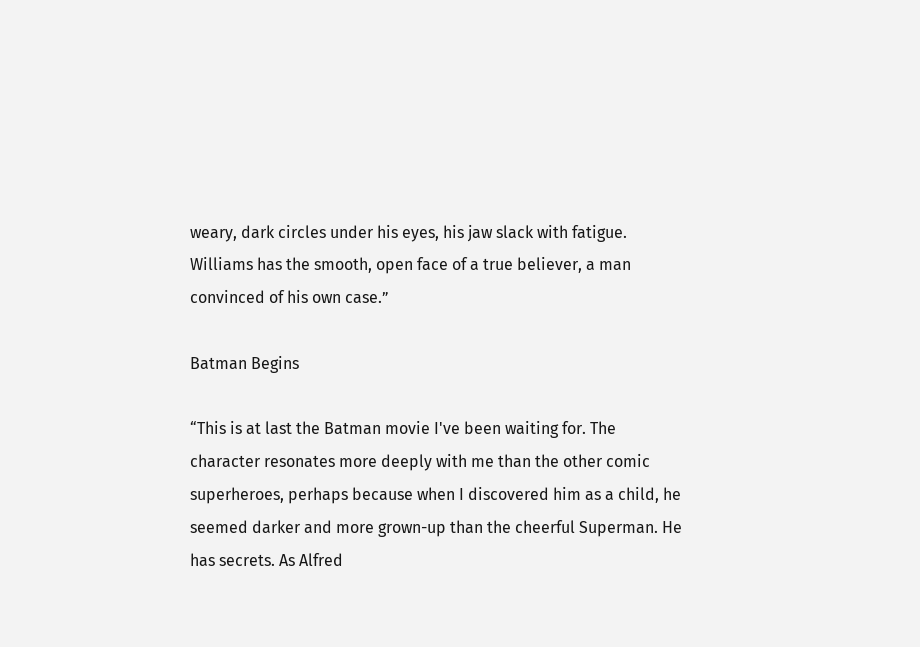weary, dark circles under his eyes, his jaw slack with fatigue. Williams has the smooth, open face of a true believer, a man convinced of his own case.”

Batman Begins

“This is at last the Batman movie I've been waiting for. The character resonates more deeply with me than the other comic superheroes, perhaps because when I discovered him as a child, he seemed darker and more grown-up than the cheerful Superman. He has secrets. As Alfred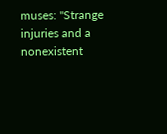muses: "Strange injuries and a nonexistent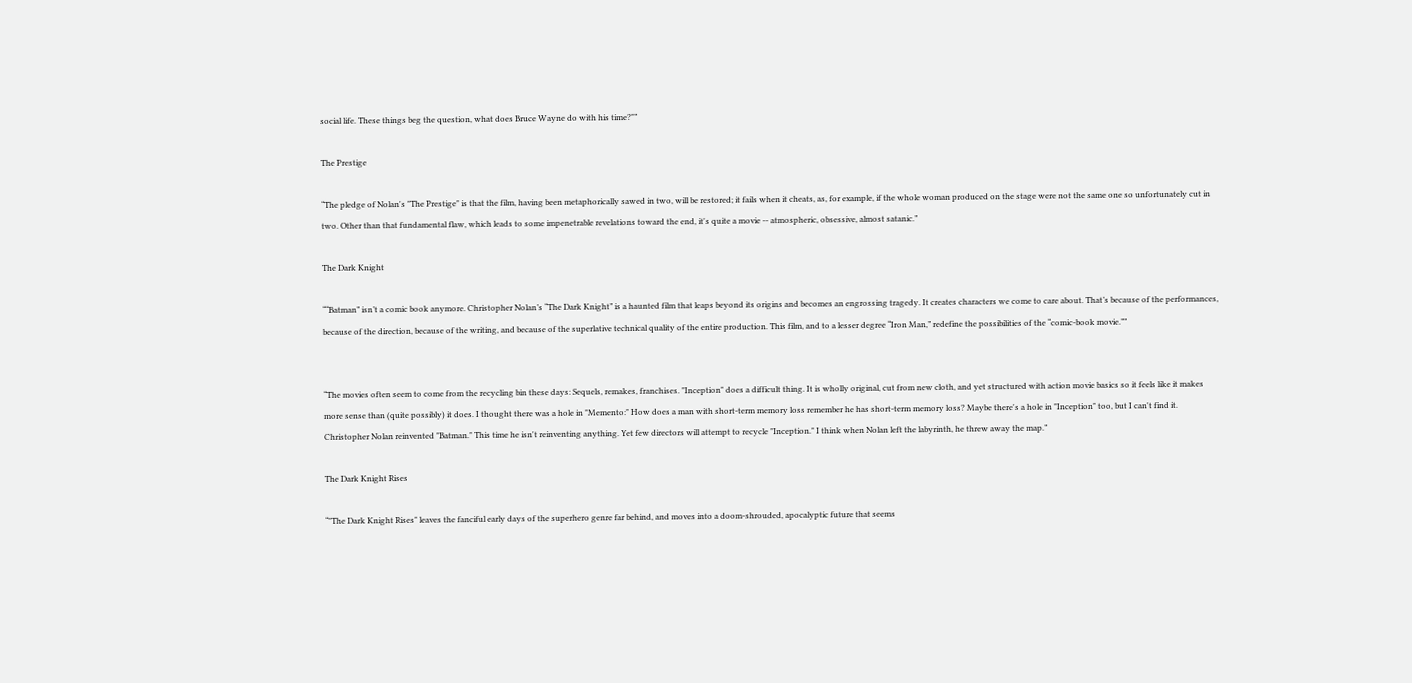social life. These things beg the question, what does Bruce Wayne do with his time?"”

The Prestige

“The pledge of Nolan's "The Prestige" is that the film, having been metaphorically sawed in two, will be restored; it fails when it cheats, as, for example, if the whole woman produced on the stage were not the same one so unfortunately cut in two. Other than that fundamental flaw, which leads to some impenetrable revelations toward the end, it's quite a movie -- atmospheric, obsessive, almost satanic.”

The Dark Knight

““Batman” isn’t a comic book anymore. Christopher Nolan’s “The Dark Knight” is a haunted film that leaps beyond its origins and becomes an engrossing tragedy. It creates characters we come to care about. That’s because of the performances, because of the direction, because of the writing, and because of the superlative technical quality of the entire production. This film, and to a lesser degree “Iron Man,” redefine the possibilities of the “comic-book movie.””


“The movies often seem to come from the recycling bin these days: Sequels, remakes, franchises. "Inception" does a difficult thing. It is wholly original, cut from new cloth, and yet structured with action movie basics so it feels like it makes more sense than (quite possibly) it does. I thought there was a hole in "Memento:" How does a man with short-term memory loss remember he has short-term memory loss? Maybe there's a hole in "Inception" too, but I can't find it. Christopher Nolan reinvented "Batman." This time he isn't reinventing anything. Yet few directors will attempt to recycle "Inception." I think when Nolan left the labyrinth, he threw away the map.”

The Dark Knight Rises

“"The Dark Knight Rises" leaves the fanciful early days of the superhero genre far behind, and moves into a doom-shrouded, apocalyptic future that seems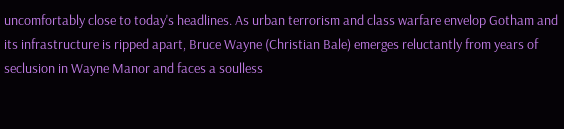uncomfortably close to today's headlines. As urban terrorism and class warfare envelop Gotham and its infrastructure is ripped apart, Bruce Wayne (Christian Bale) emerges reluctantly from years of seclusion in Wayne Manor and faces a soulless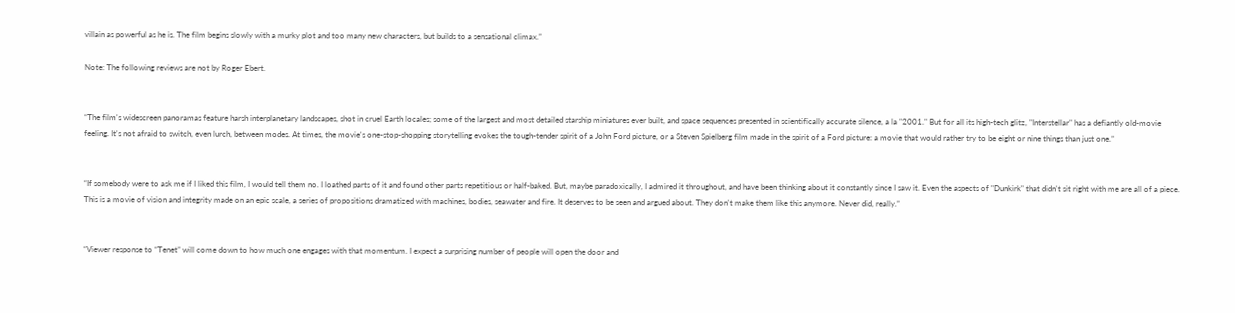villain as powerful as he is. The film begins slowly with a murky plot and too many new characters, but builds to a sensational climax.”

Note: The following reviews are not by Roger Ebert.


“The film's widescreen panoramas feature harsh interplanetary landscapes, shot in cruel Earth locales; some of the largest and most detailed starship miniatures ever built, and space sequences presented in scientifically accurate silence, a la "2001." But for all its high-tech glitz, "Interstellar" has a defiantly old-movie feeling. It's not afraid to switch, even lurch, between modes. At times, the movie's one-stop-shopping storytelling evokes the tough-tender spirit of a John Ford picture, or a Steven Spielberg film made in the spirit of a Ford picture: a movie that would rather try to be eight or nine things than just one.”


“If somebody were to ask me if I liked this film, I would tell them no. I loathed parts of it and found other parts repetitious or half-baked. But, maybe paradoxically, I admired it throughout, and have been thinking about it constantly since I saw it. Even the aspects of "Dunkirk" that didn't sit right with me are all of a piece. This is a movie of vision and integrity made on an epic scale, a series of propositions dramatized with machines, bodies, seawater and fire. It deserves to be seen and argued about. They don't make them like this anymore. Never did, really.”


“Viewer response to “Tenet” will come down to how much one engages with that momentum. I expect a surprising number of people will open the door and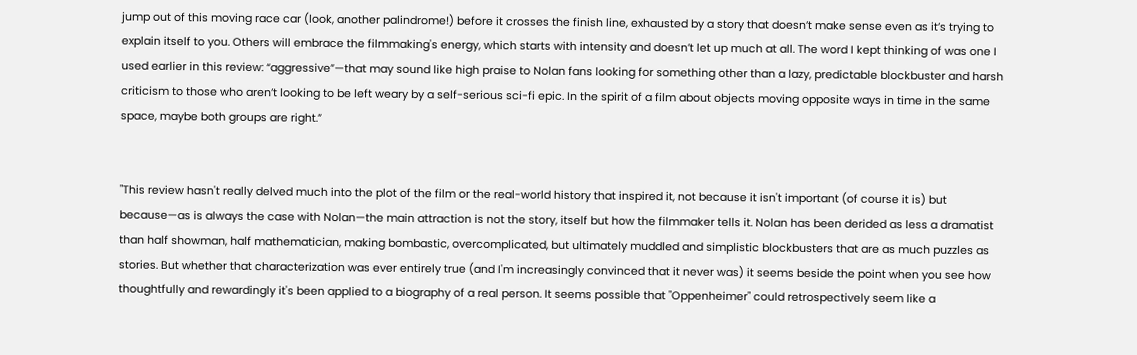jump out of this moving race car (look, another palindrome!) before it crosses the finish line, exhausted by a story that doesn’t make sense even as it’s trying to explain itself to you. Others will embrace the filmmaking's energy, which starts with intensity and doesn’t let up much at all. The word I kept thinking of was one I used earlier in this review: “aggressive”—that may sound like high praise to Nolan fans looking for something other than a lazy, predictable blockbuster and harsh criticism to those who aren’t looking to be left weary by a self-serious sci-fi epic. In the spirit of a film about objects moving opposite ways in time in the same space, maybe both groups are right.”


"This review hasn't really delved much into the plot of the film or the real-world history that inspired it, not because it isn't important (of course it is) but because—as is always the case with Nolan—the main attraction is not the story, itself but how the filmmaker tells it. Nolan has been derided as less a dramatist than half showman, half mathematician, making bombastic, overcomplicated, but ultimately muddled and simplistic blockbusters that are as much puzzles as stories. But whether that characterization was ever entirely true (and I'm increasingly convinced that it never was) it seems beside the point when you see how thoughtfully and rewardingly it's been applied to a biography of a real person. It seems possible that "Oppenheimer" could retrospectively seem like a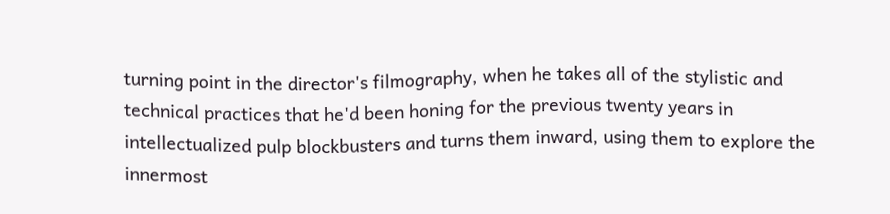turning point in the director's filmography, when he takes all of the stylistic and technical practices that he'd been honing for the previous twenty years in intellectualized pulp blockbusters and turns them inward, using them to explore the innermost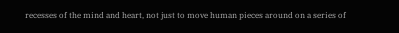recesses of the mind and heart, not just to move human pieces around on a series of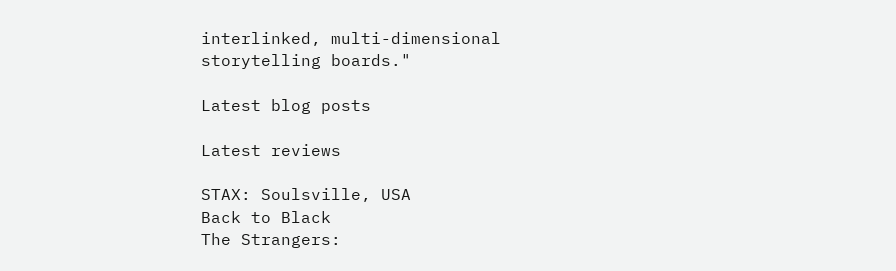interlinked, multi-dimensional storytelling boards."

Latest blog posts

Latest reviews

STAX: Soulsville, USA
Back to Black
The Strangers: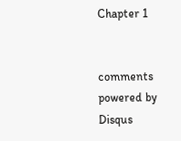Chapter 1


comments powered by Disqus